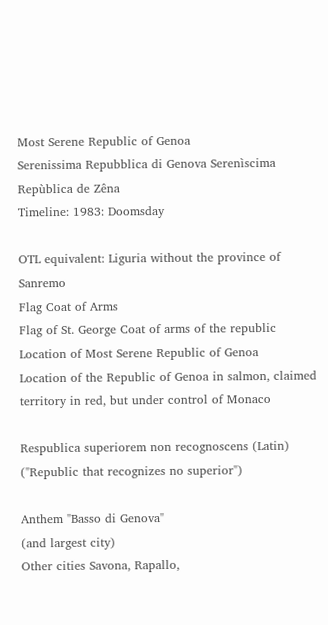Most Serene Republic of Genoa
Serenissima Repubblica di Genova Serenìscima Repùblica de Zêna
Timeline: 1983: Doomsday

OTL equivalent: Liguria without the province of Sanremo
Flag Coat of Arms
Flag of St. George Coat of arms of the republic
Location of Most Serene Republic of Genoa
Location of the Republic of Genoa in salmon, claimed territory in red, but under control of Monaco

Respublica superiorem non recognoscens (Latin)
("Republic that recognizes no superior")

Anthem "Basso di Genova"
(and largest city)
Other cities Savona, Rapallo,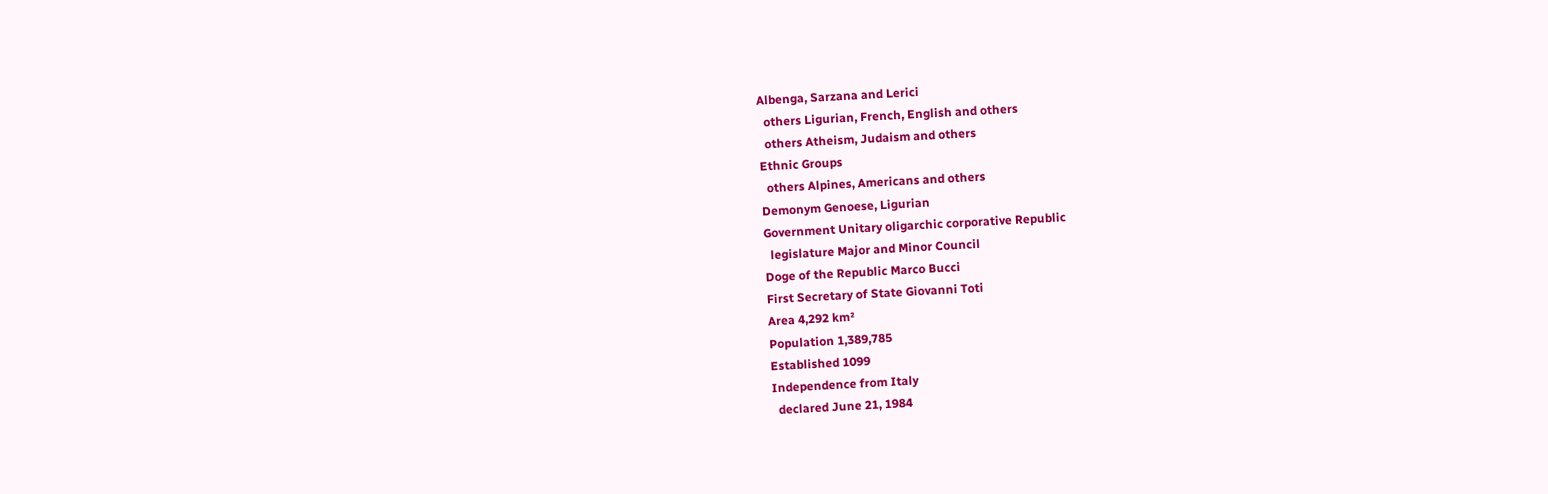Albenga, Sarzana and Lerici
  others Ligurian, French, English and others
  others Atheism, Judaism and others
Ethnic Groups
  others Alpines, Americans and others
Demonym Genoese, Ligurian
Government Unitary oligarchic corporative Republic
  legislature Major and Minor Council
Doge of the Republic Marco Bucci
First Secretary of State Giovanni Toti
Area 4,292 km²
Population 1,389,785
Established 1099
Independence from Italy
  declared June 21, 1984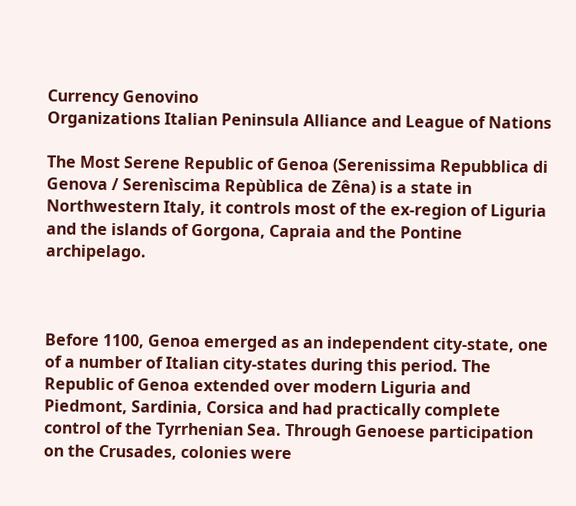Currency Genovino
Organizations Italian Peninsula Alliance and League of Nations

The Most Serene Republic of Genoa (Serenissima Repubblica di Genova / Serenìscima Repùblica de Zêna) is a state in Northwestern Italy, it controls most of the ex-region of Liguria and the islands of Gorgona, Capraia and the Pontine archipelago.



Before 1100, Genoa emerged as an independent city-state, one of a number of Italian city-states during this period. The Republic of Genoa extended over modern Liguria and Piedmont, Sardinia, Corsica and had practically complete control of the Tyrrhenian Sea. Through Genoese participation on the Crusades, colonies were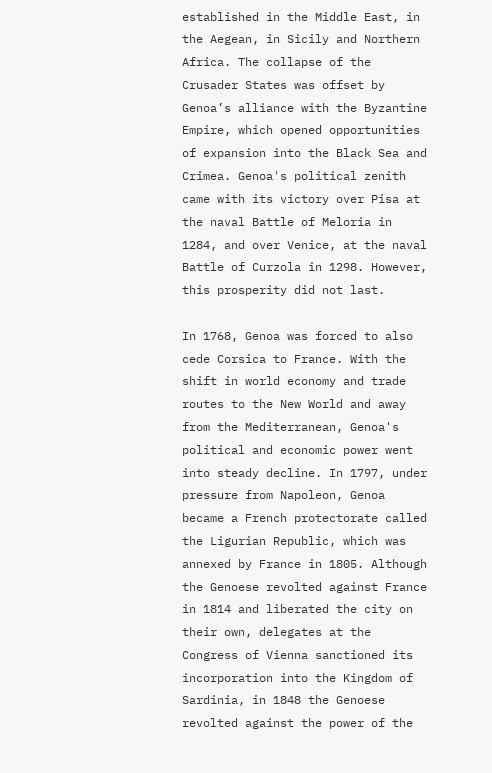established in the Middle East, in the Aegean, in Sicily and Northern Africa. The collapse of the Crusader States was offset by Genoa’s alliance with the Byzantine Empire, which opened opportunities of expansion into the Black Sea and Crimea. Genoa's political zenith came with its victory over Pisa at the naval Battle of Meloria in 1284, and over Venice, at the naval Battle of Curzola in 1298. However, this prosperity did not last.

In 1768, Genoa was forced to also cede Corsica to France. With the shift in world economy and trade routes to the New World and away from the Mediterranean, Genoa's political and economic power went into steady decline. In 1797, under pressure from Napoleon, Genoa became a French protectorate called the Ligurian Republic, which was annexed by France in 1805. Although the Genoese revolted against France in 1814 and liberated the city on their own, delegates at the Congress of Vienna sanctioned its incorporation into the Kingdom of Sardinia, in 1848 the Genoese revolted against the power of the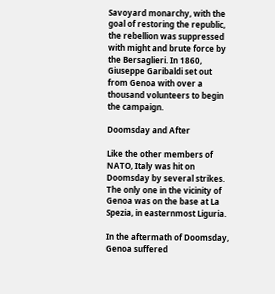Savoyard monarchy, with the goal of restoring the republic, the rebellion was suppressed with might and brute force by the Bersaglieri. In 1860, Giuseppe Garibaldi set out from Genoa with over a thousand volunteers to begin the campaign.

Doomsday and After

Like the other members of NATO, Italy was hit on Doomsday by several strikes. The only one in the vicinity of Genoa was on the base at La Spezia, in easternmost Liguria.

In the aftermath of Doomsday, Genoa suffered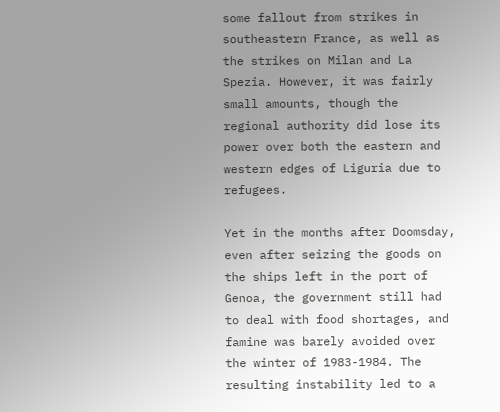some fallout from strikes in southeastern France, as well as the strikes on Milan and La Spezia. However, it was fairly small amounts, though the regional authority did lose its power over both the eastern and western edges of Liguria due to refugees.

Yet in the months after Doomsday, even after seizing the goods on the ships left in the port of Genoa, the government still had to deal with food shortages, and famine was barely avoided over the winter of 1983-1984. The resulting instability led to a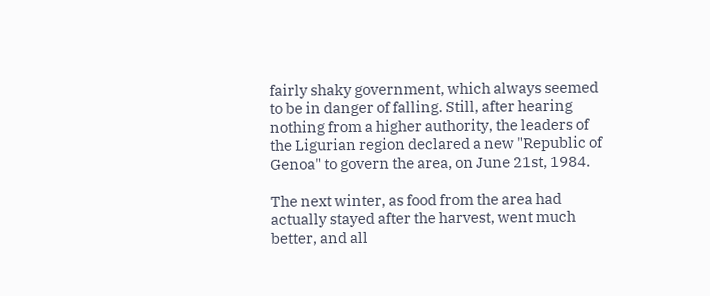fairly shaky government, which always seemed to be in danger of falling. Still, after hearing nothing from a higher authority, the leaders of the Ligurian region declared a new "Republic of Genoa" to govern the area, on June 21st, 1984.

The next winter, as food from the area had actually stayed after the harvest, went much better, and all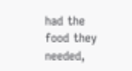had the food they needed,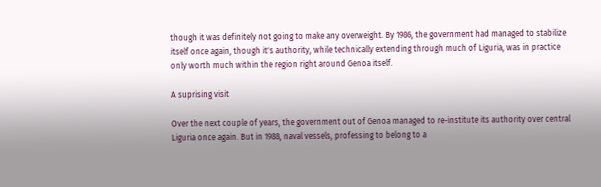though it was definitely not going to make any overweight. By 1986, the government had managed to stabilize itself once again, though it's authority, while technically extending through much of Liguria, was in practice only worth much within the region right around Genoa itself.

A suprising visit

Over the next couple of years, the government out of Genoa managed to re-institute its authority over central Liguria once again. But in 1988, naval vessels, professing to belong to a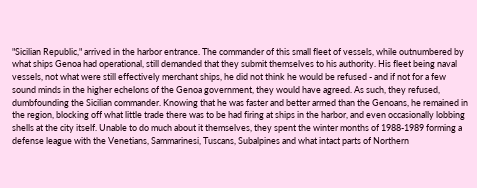"Sicilian Republic," arrived in the harbor entrance. The commander of this small fleet of vessels, while outnumbered by what ships Genoa had operational, still demanded that they submit themselves to his authority. His fleet being naval vessels, not what were still effectively merchant ships, he did not think he would be refused - and if not for a few sound minds in the higher echelons of the Genoa government, they would have agreed. As such, they refused, dumbfounding the Sicilian commander. Knowing that he was faster and better armed than the Genoans, he remained in the region, blocking off what little trade there was to be had firing at ships in the harbor, and even occasionally lobbing shells at the city itself. Unable to do much about it themselves, they spent the winter months of 1988-1989 forming a defense league with the Venetians, Sammarinesi, Tuscans, Subalpines and what intact parts of Northern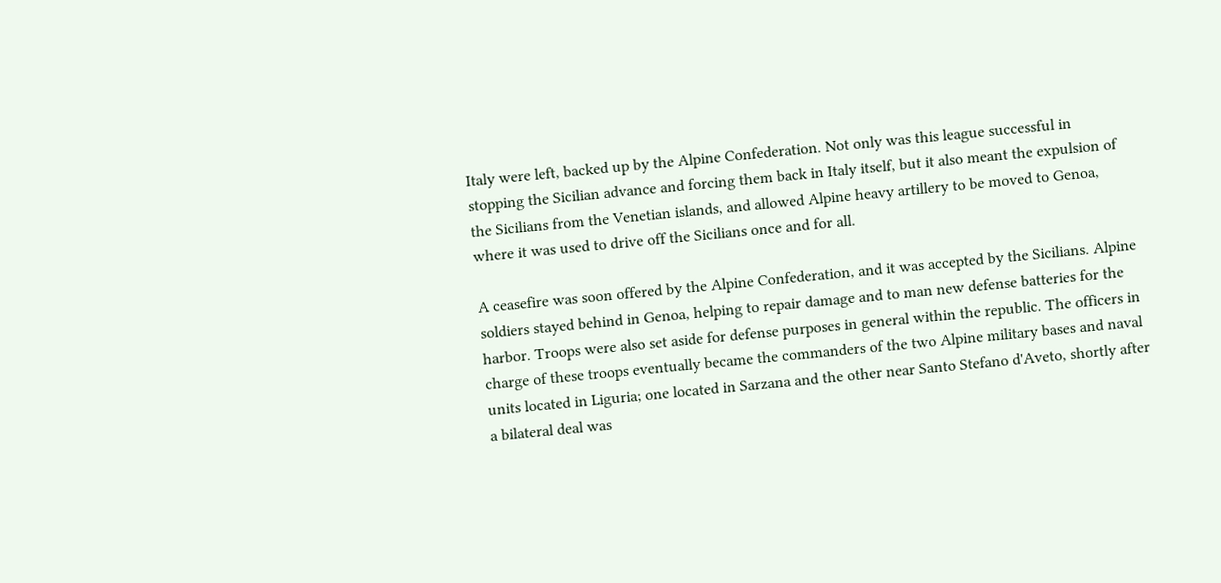Italy were left, backed up by the Alpine Confederation. Not only was this league successful in stopping the Sicilian advance and forcing them back in Italy itself, but it also meant the expulsion of the Sicilians from the Venetian islands, and allowed Alpine heavy artillery to be moved to Genoa, where it was used to drive off the Sicilians once and for all.

A ceasefire was soon offered by the Alpine Confederation, and it was accepted by the Sicilians. Alpine soldiers stayed behind in Genoa, helping to repair damage and to man new defense batteries for the harbor. Troops were also set aside for defense purposes in general within the republic. The officers in charge of these troops eventually became the commanders of the two Alpine military bases and naval units located in Liguria; one located in Sarzana and the other near Santo Stefano d'Aveto, shortly after a bilateral deal was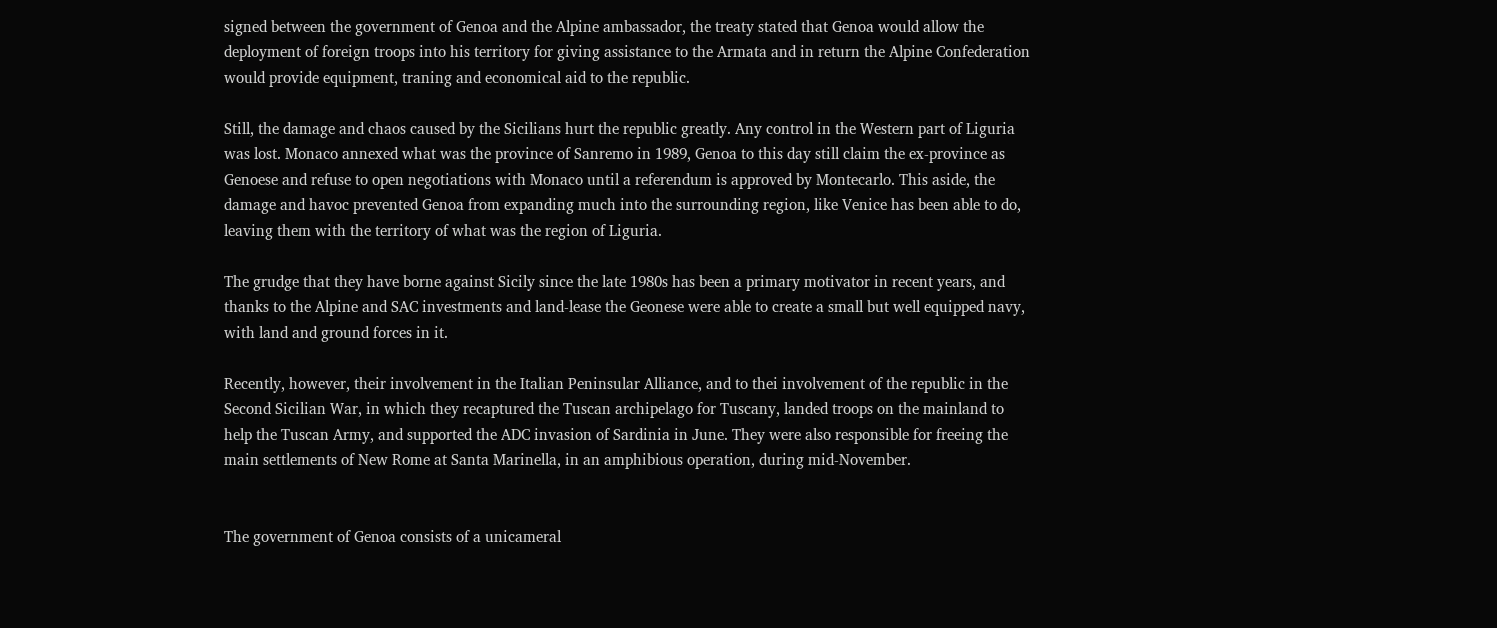signed between the government of Genoa and the Alpine ambassador, the treaty stated that Genoa would allow the deployment of foreign troops into his territory for giving assistance to the Armata and in return the Alpine Confederation would provide equipment, traning and economical aid to the republic.

Still, the damage and chaos caused by the Sicilians hurt the republic greatly. Any control in the Western part of Liguria was lost. Monaco annexed what was the province of Sanremo in 1989, Genoa to this day still claim the ex-province as Genoese and refuse to open negotiations with Monaco until a referendum is approved by Montecarlo. This aside, the damage and havoc prevented Genoa from expanding much into the surrounding region, like Venice has been able to do, leaving them with the territory of what was the region of Liguria.

The grudge that they have borne against Sicily since the late 1980s has been a primary motivator in recent years, and thanks to the Alpine and SAC investments and land-lease the Geonese were able to create a small but well equipped navy, with land and ground forces in it.

Recently, however, their involvement in the Italian Peninsular Alliance, and to thei involvement of the republic in the Second Sicilian War, in which they recaptured the Tuscan archipelago for Tuscany, landed troops on the mainland to help the Tuscan Army, and supported the ADC invasion of Sardinia in June. They were also responsible for freeing the main settlements of New Rome at Santa Marinella, in an amphibious operation, during mid-November.


The government of Genoa consists of a unicameral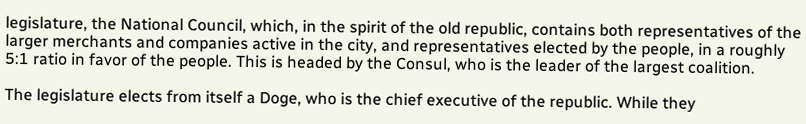legislature, the National Council, which, in the spirit of the old republic, contains both representatives of the larger merchants and companies active in the city, and representatives elected by the people, in a roughly 5:1 ratio in favor of the people. This is headed by the Consul, who is the leader of the largest coalition.

The legislature elects from itself a Doge, who is the chief executive of the republic. While they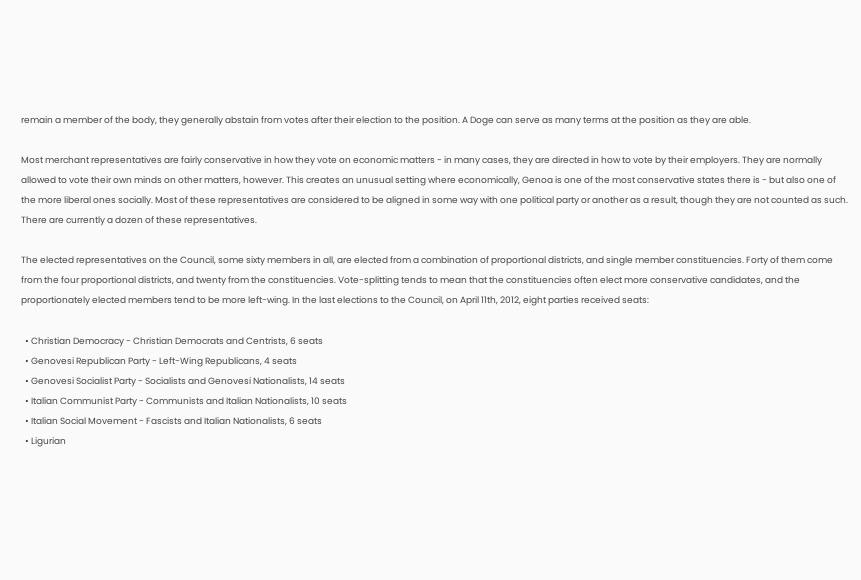remain a member of the body, they generally abstain from votes after their election to the position. A Doge can serve as many terms at the position as they are able.

Most merchant representatives are fairly conservative in how they vote on economic matters - in many cases, they are directed in how to vote by their employers. They are normally allowed to vote their own minds on other matters, however. This creates an unusual setting where economically, Genoa is one of the most conservative states there is - but also one of the more liberal ones socially. Most of these representatives are considered to be aligned in some way with one political party or another as a result, though they are not counted as such. There are currently a dozen of these representatives.

The elected representatives on the Council, some sixty members in all, are elected from a combination of proportional districts, and single member constituencies. Forty of them come from the four proportional districts, and twenty from the constituencies. Vote-splitting tends to mean that the constituencies often elect more conservative candidates, and the proportionately elected members tend to be more left-wing. In the last elections to the Council, on April 11th, 2012, eight parties received seats:

  • Christian Democracy - Christian Democrats and Centrists, 6 seats
  • Genovesi Republican Party - Left-Wing Republicans, 4 seats
  • Genovesi Socialist Party - Socialists and Genovesi Nationalists, 14 seats
  • Italian Communist Party - Communists and Italian Nationalists, 10 seats
  • Italian Social Movement - Fascists and Italian Nationalists, 6 seats
  • Ligurian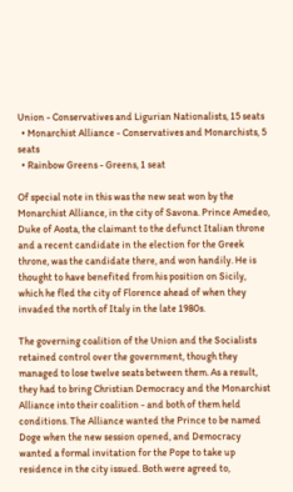Union - Conservatives and Ligurian Nationalists, 15 seats
  • Monarchist Alliance - Conservatives and Monarchists, 5 seats
  • Rainbow Greens - Greens, 1 seat

Of special note in this was the new seat won by the Monarchist Alliance, in the city of Savona. Prince Amedeo, Duke of Aosta, the claimant to the defunct Italian throne and a recent candidate in the election for the Greek throne, was the candidate there, and won handily. He is thought to have benefited from his position on Sicily, which he fled the city of Florence ahead of when they invaded the north of Italy in the late 1980s.

The governing coalition of the Union and the Socialists retained control over the government, though they managed to lose twelve seats between them. As a result, they had to bring Christian Democracy and the Monarchist Alliance into their coalition - and both of them held conditions. The Alliance wanted the Prince to be named Doge when the new session opened, and Democracy wanted a formal invitation for the Pope to take up residence in the city issued. Both were agreed to,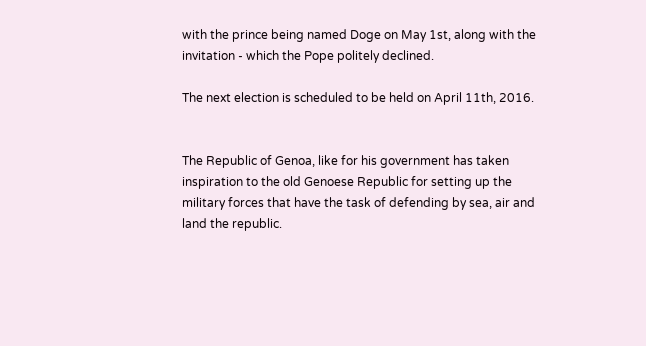with the prince being named Doge on May 1st, along with the invitation - which the Pope politely declined.

The next election is scheduled to be held on April 11th, 2016.


The Republic of Genoa, like for his government has taken inspiration to the old Genoese Republic for setting up the military forces that have the task of defending by sea, air and land the republic.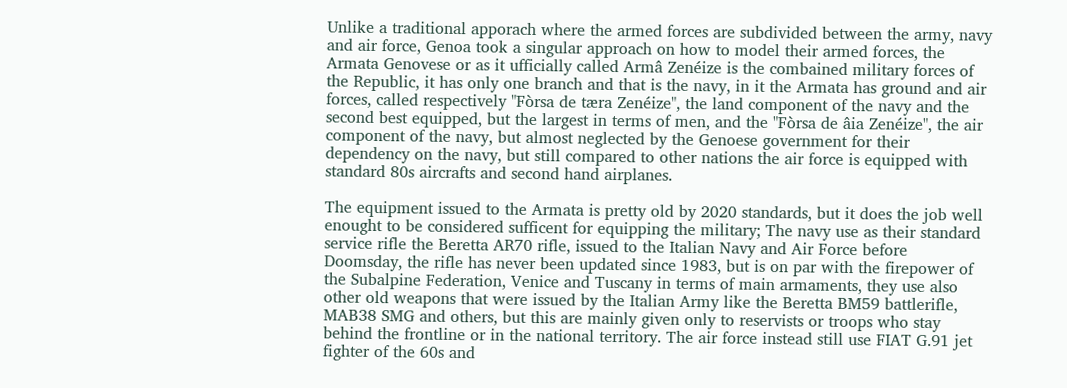Unlike a traditional apporach where the armed forces are subdivided between the army, navy and air force, Genoa took a singular approach on how to model their armed forces, the Armata Genovese or as it ufficially called Armâ Zenéize is the combained military forces of the Republic, it has only one branch and that is the navy, in it the Armata has ground and air forces, called respectively "Fòrsa de tæra Zenéize", the land component of the navy and the second best equipped, but the largest in terms of men, and the "Fòrsa de âia Zenéize", the air component of the navy, but almost neglected by the Genoese government for their dependency on the navy, but still compared to other nations the air force is equipped with standard 80s aircrafts and second hand airplanes.

The equipment issued to the Armata is pretty old by 2020 standards, but it does the job well enought to be considered sufficent for equipping the military; The navy use as their standard service rifle the Beretta AR70 rifle, issued to the Italian Navy and Air Force before Doomsday, the rifle has never been updated since 1983, but is on par with the firepower of the Subalpine Federation, Venice and Tuscany in terms of main armaments, they use also other old weapons that were issued by the Italian Army like the Beretta BM59 battlerifle, MAB38 SMG and others, but this are mainly given only to reservists or troops who stay behind the frontline or in the national territory. The air force instead still use FIAT G.91 jet fighter of the 60s and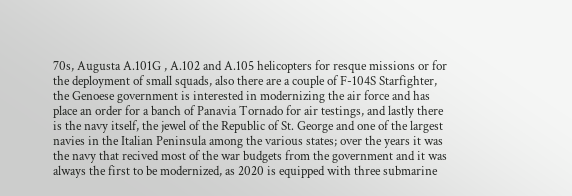70s, Augusta A.101G , A.102 and A.105 helicopters for resque missions or for the deployment of small squads, also there are a couple of F-104S Starfighter, the Genoese government is interested in modernizing the air force and has place an order for a banch of Panavia Tornado for air testings, and lastly there is the navy itself, the jewel of the Republic of St. George and one of the largest navies in the Italian Peninsula among the various states; over the years it was the navy that recived most of the war budgets from the government and it was always the first to be modernized, as 2020 is equipped with three submarine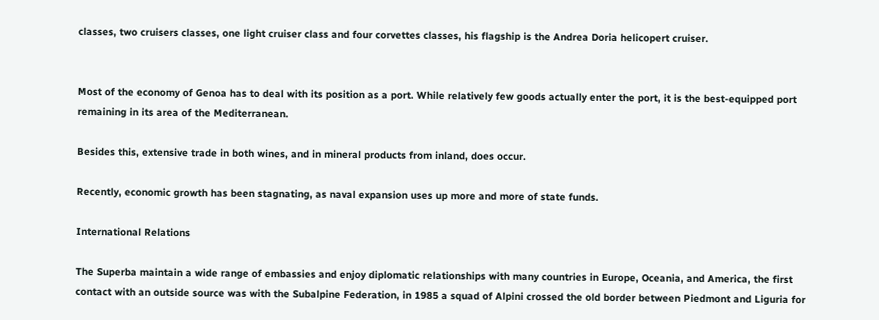classes, two cruisers classes, one light cruiser class and four corvettes classes, his flagship is the Andrea Doria helicopert cruiser.


Most of the economy of Genoa has to deal with its position as a port. While relatively few goods actually enter the port, it is the best-equipped port remaining in its area of the Mediterranean.

Besides this, extensive trade in both wines, and in mineral products from inland, does occur.

Recently, economic growth has been stagnating, as naval expansion uses up more and more of state funds.

International Relations

The Superba maintain a wide range of embassies and enjoy diplomatic relationships with many countries in Europe, Oceania, and America, the first contact with an outside source was with the Subalpine Federation, in 1985 a squad of Alpini crossed the old border between Piedmont and Liguria for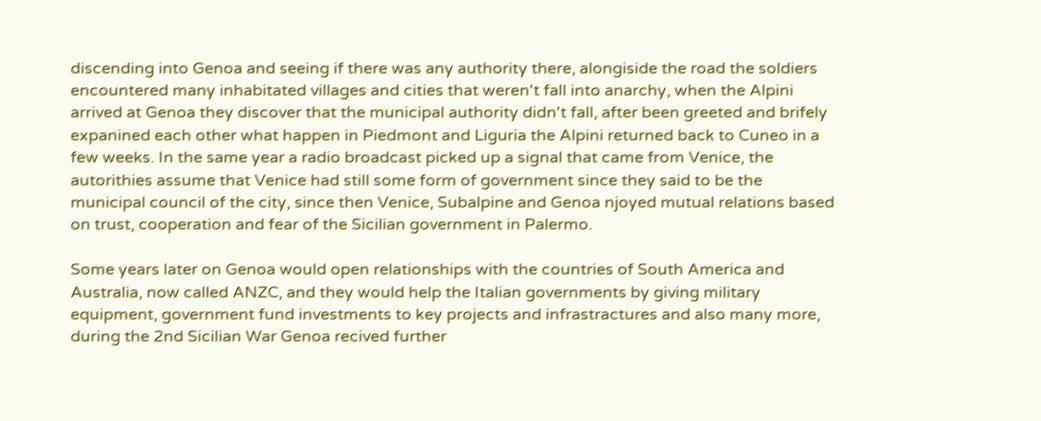discending into Genoa and seeing if there was any authority there, alongiside the road the soldiers encountered many inhabitated villages and cities that weren't fall into anarchy, when the Alpini arrived at Genoa they discover that the municipal authority didn't fall, after been greeted and brifely expanined each other what happen in Piedmont and Liguria the Alpini returned back to Cuneo in a few weeks. In the same year a radio broadcast picked up a signal that came from Venice, the autorithies assume that Venice had still some form of government since they said to be the municipal council of the city, since then Venice, Subalpine and Genoa njoyed mutual relations based on trust, cooperation and fear of the Sicilian government in Palermo.

Some years later on Genoa would open relationships with the countries of South America and Australia, now called ANZC, and they would help the Italian governments by giving military equipment, government fund investments to key projects and infrastractures and also many more, during the 2nd Sicilian War Genoa recived further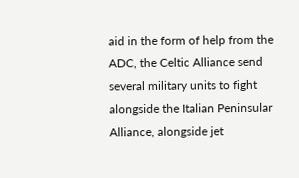aid in the form of help from the ADC, the Celtic Alliance send several military units to fight alongside the Italian Peninsular Alliance, alongside jet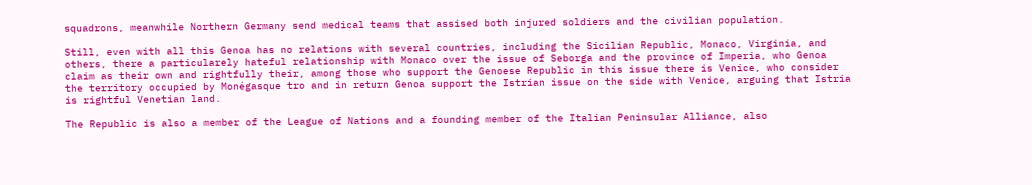squadrons, meanwhile Northern Germany send medical teams that assised both injured soldiers and the civilian population.

Still, even with all this Genoa has no relations with several countries, including the Sicilian Republic, Monaco, Virginia, and others, there a particularely hateful relationship with Monaco over the issue of Seborga and the province of Imperia, who Genoa claim as their own and rightfully their, among those who support the Genoese Republic in this issue there is Venice, who consider the territory occupied by Monégasque tro and in return Genoa support the Istrian issue on the side with Venice, arguing that Istria is rightful Venetian land.

The Republic is also a member of the League of Nations and a founding member of the Italian Peninsular Alliance, also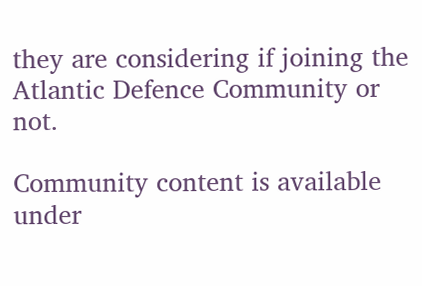they are considering if joining the Atlantic Defence Community or not.

Community content is available under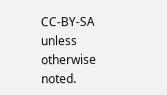CC-BY-SA unless otherwise noted.